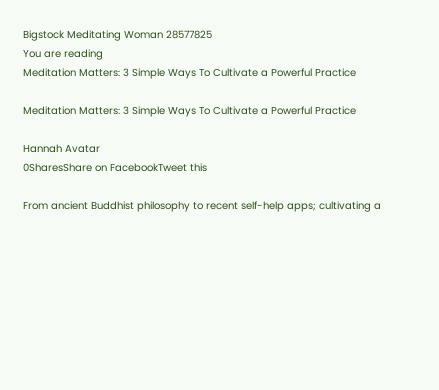Bigstock Meditating Woman 28577825
You are reading
Meditation Matters: 3 Simple Ways To Cultivate a Powerful Practice

Meditation Matters: 3 Simple Ways To Cultivate a Powerful Practice

Hannah Avatar
0SharesShare on FacebookTweet this

From ancient Buddhist philosophy to recent self-help apps; cultivating a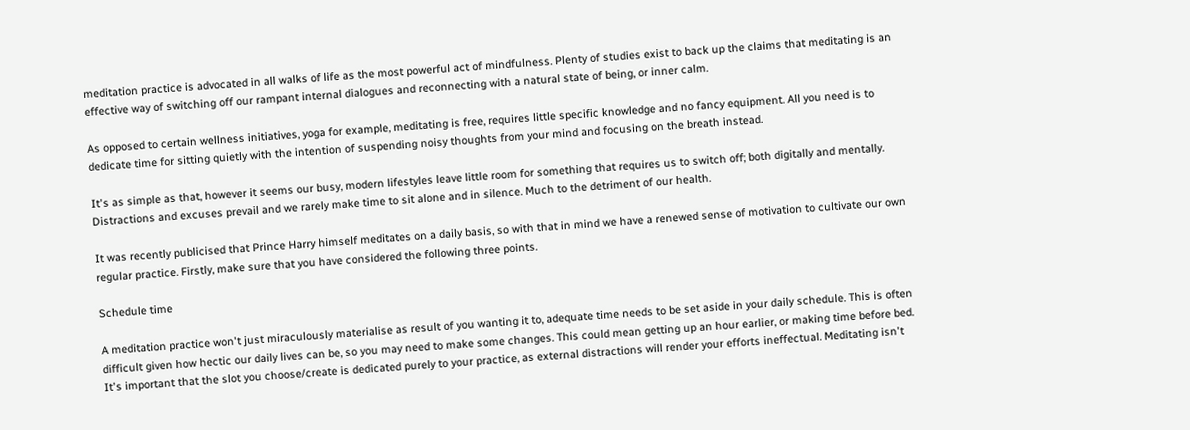meditation practice is advocated in all walks of life as the most powerful act of mindfulness. Plenty of studies exist to back up the claims that meditating is an effective way of switching off our rampant internal dialogues and reconnecting with a natural state of being, or inner calm.

As opposed to certain wellness initiatives, yoga for example, meditating is free, requires little specific knowledge and no fancy equipment. All you need is to dedicate time for sitting quietly with the intention of suspending noisy thoughts from your mind and focusing on the breath instead.

It's as simple as that, however it seems our busy, modern lifestyles leave little room for something that requires us to switch off; both digitally and mentally. Distractions and excuses prevail and we rarely make time to sit alone and in silence. Much to the detriment of our health.

It was recently publicised that Prince Harry himself meditates on a daily basis, so with that in mind we have a renewed sense of motivation to cultivate our own regular practice. Firstly, make sure that you have considered the following three points.

Schedule time

A meditation practice won't just miraculously materialise as result of you wanting it to, adequate time needs to be set aside in your daily schedule. This is often difficult given how hectic our daily lives can be, so you may need to make some changes. This could mean getting up an hour earlier, or making time before bed. It's important that the slot you choose/create is dedicated purely to your practice, as external distractions will render your efforts ineffectual. Meditating isn't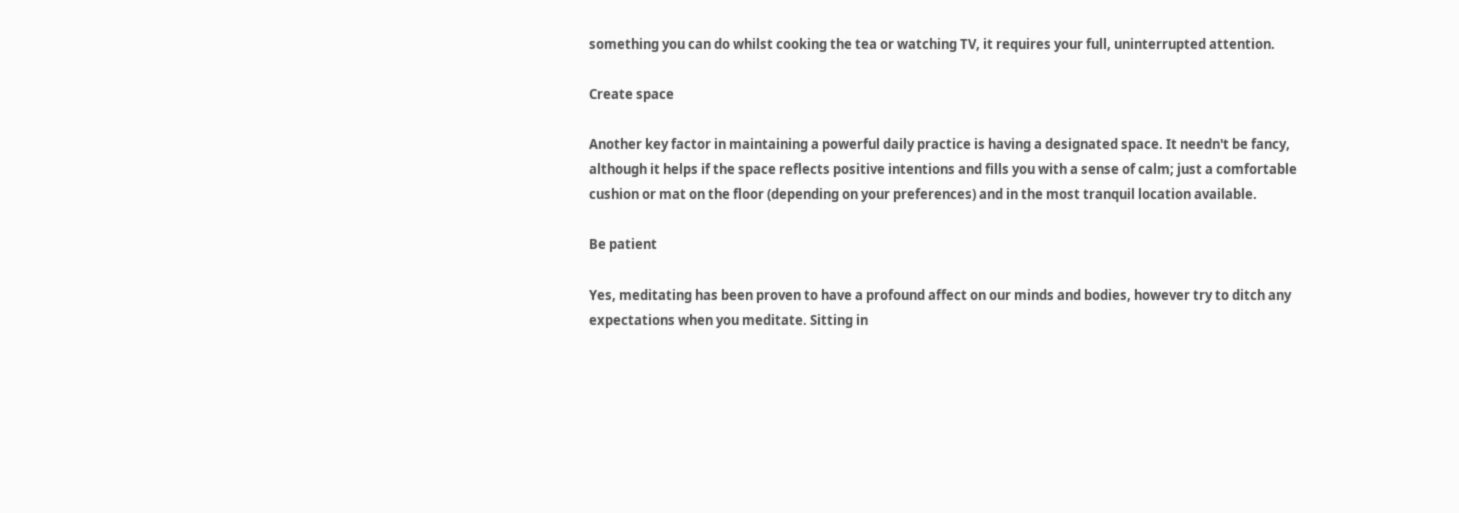something you can do whilst cooking the tea or watching TV, it requires your full, uninterrupted attention.

Create space

Another key factor in maintaining a powerful daily practice is having a designated space. It needn't be fancy, although it helps if the space reflects positive intentions and fills you with a sense of calm; just a comfortable cushion or mat on the floor (depending on your preferences) and in the most tranquil location available.

Be patient

Yes, meditating has been proven to have a profound affect on our minds and bodies, however try to ditch any expectations when you meditate. Sitting in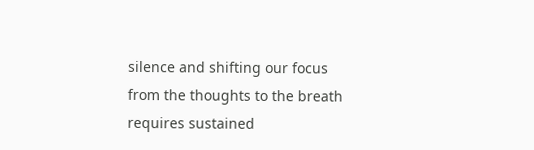silence and shifting our focus from the thoughts to the breath requires sustained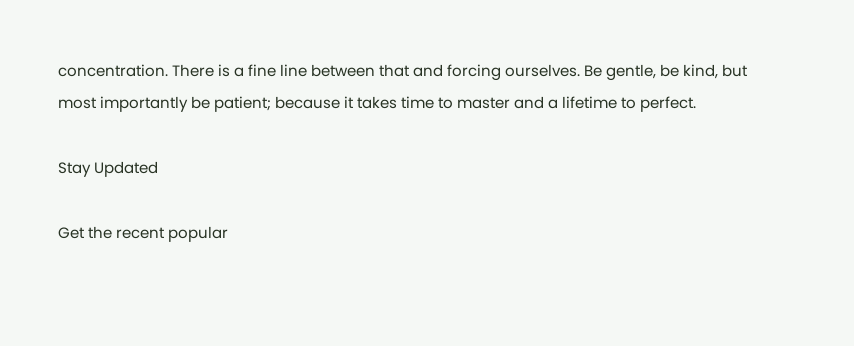concentration. There is a fine line between that and forcing ourselves. Be gentle, be kind, but most importantly be patient; because it takes time to master and a lifetime to perfect.

Stay Updated

Get the recent popular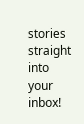stories straight into your inbox!